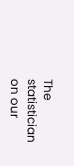The statistician on our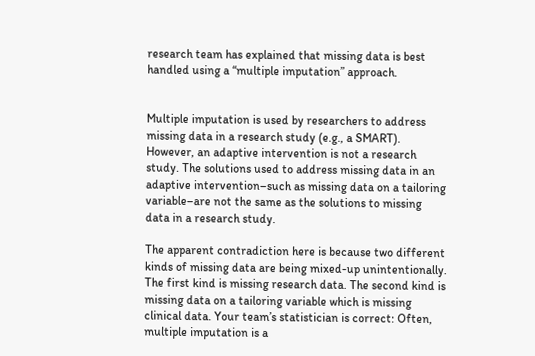research team has explained that missing data is best handled using a “multiple imputation” approach.


Multiple imputation is used by researchers to address missing data in a research study (e.g., a SMART). However, an adaptive intervention is not a research study. The solutions used to address missing data in an adaptive intervention–such as missing data on a tailoring variable–are not the same as the solutions to missing data in a research study.

The apparent contradiction here is because two different kinds of missing data are being mixed-up unintentionally. The first kind is missing research data. The second kind is missing data on a tailoring variable which is missing clinical data. Your team’s statistician is correct: Often, multiple imputation is a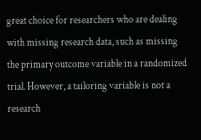great choice for researchers who are dealing with missing research data, such as missing the primary outcome variable in a randomized trial. However, a tailoring variable is not a research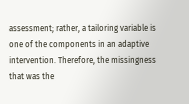assessment; rather, a tailoring variable is one of the components in an adaptive intervention. Therefore, the missingness that was the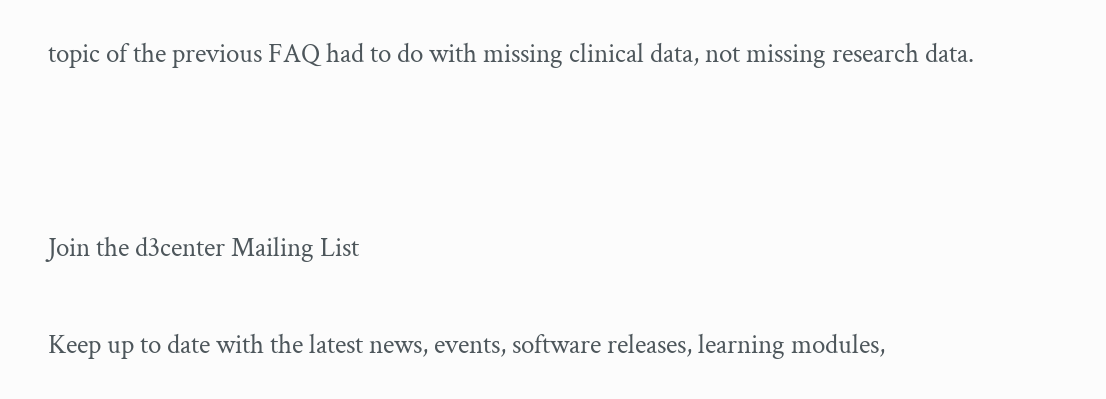topic of the previous FAQ had to do with missing clinical data, not missing research data.



Join the d3center Mailing List

Keep up to date with the latest news, events, software releases, learning modules,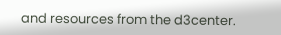and resources from the d3center.